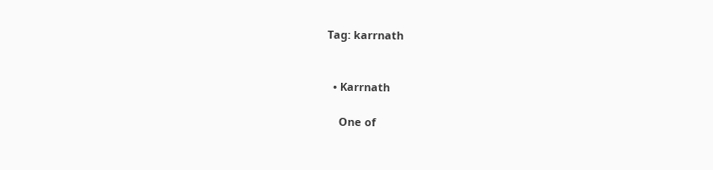Tag: karrnath


  • Karrnath

    One of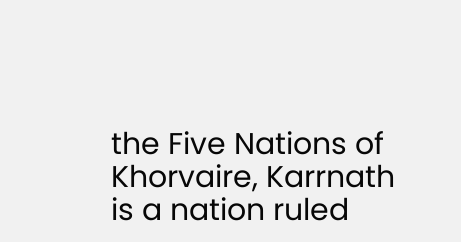the Five Nations of Khorvaire, Karrnath is a nation ruled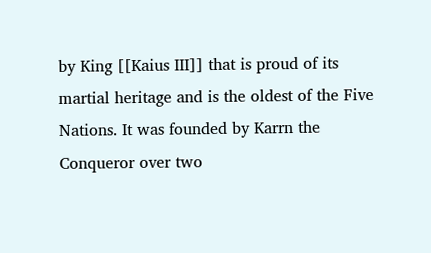by King [[Kaius III]] that is proud of its martial heritage and is the oldest of the Five Nations. It was founded by Karrn the Conqueror over two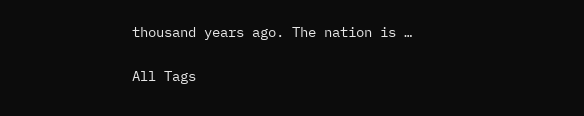thousand years ago. The nation is …

All Tags